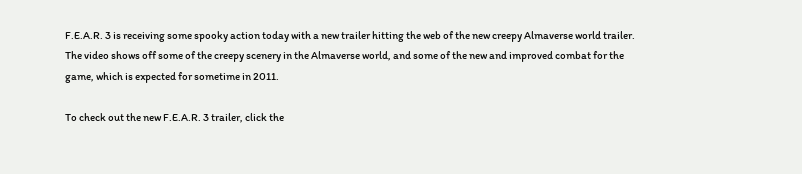F.E.A.R. 3 is receiving some spooky action today with a new trailer hitting the web of the new creepy Almaverse world trailer. The video shows off some of the creepy scenery in the Almaverse world, and some of the new and improved combat for the game, which is expected for sometime in 2011.

To check out the new F.E.A.R. 3 trailer, click the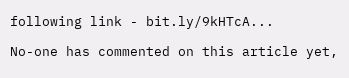following link - bit.ly/9kHTcA...

No-one has commented on this article yet,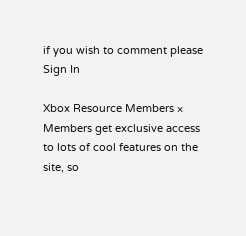if you wish to comment please Sign In

Xbox Resource Members ×
Members get exclusive access to lots of cool features on the site, so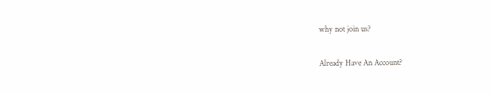why not join us?

Already Have An Account?